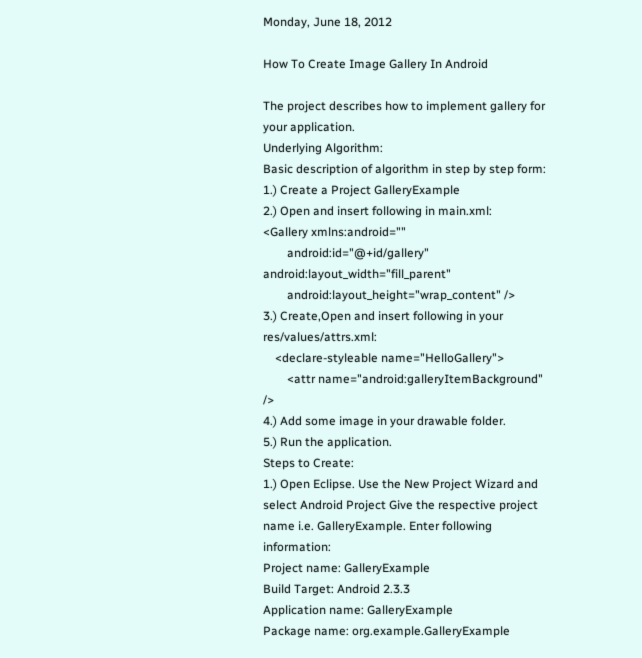Monday, June 18, 2012

How To Create Image Gallery In Android

The project describes how to implement gallery for your application.
Underlying Algorithm:
Basic description of algorithm in step by step form:
1.) Create a Project GalleryExample
2.) Open and insert following in main.xml:
<Gallery xmlns:android=""
        android:id="@+id/gallery" android:layout_width="fill_parent"
        android:layout_height="wrap_content" />
3.) Create,Open and insert following in your res/values/attrs.xml:
    <declare-styleable name="HelloGallery">
        <attr name="android:galleryItemBackground" />
4.) Add some image in your drawable folder.
5.) Run the application.
Steps to Create:
1.) Open Eclipse. Use the New Project Wizard and select Android Project Give the respective project name i.e. GalleryExample. Enter following information:
Project name: GalleryExample
Build Target: Android 2.3.3
Application name: GalleryExample
Package name: org.example.GalleryExample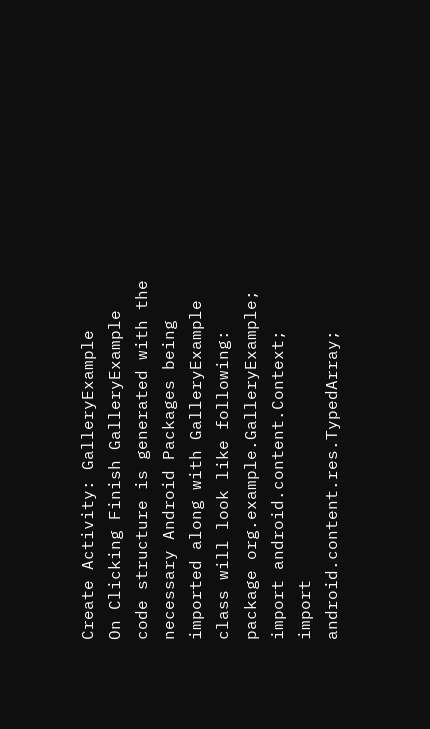Create Activity: GalleryExample
On Clicking Finish GalleryExample code structure is generated with the necessary Android Packages being imported along with GalleryExample class will look like following:
package org.example.GalleryExample;
import android.content.Context;
import android.content.res.TypedArray;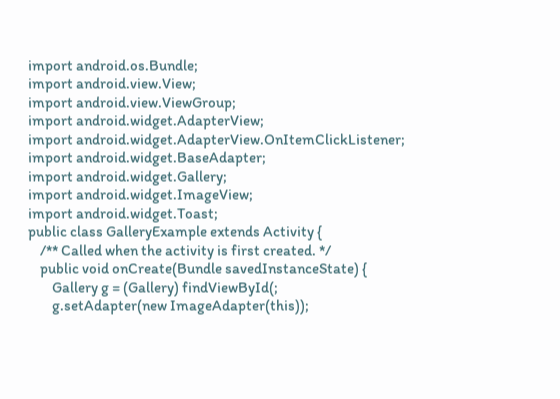import android.os.Bundle;
import android.view.View;
import android.view.ViewGroup;
import android.widget.AdapterView;
import android.widget.AdapterView.OnItemClickListener;
import android.widget.BaseAdapter;
import android.widget.Gallery;
import android.widget.ImageView;
import android.widget.Toast;
public class GalleryExample extends Activity {
    /** Called when the activity is first created. */
    public void onCreate(Bundle savedInstanceState) {
        Gallery g = (Gallery) findViewById(;
        g.setAdapter(new ImageAdapter(this));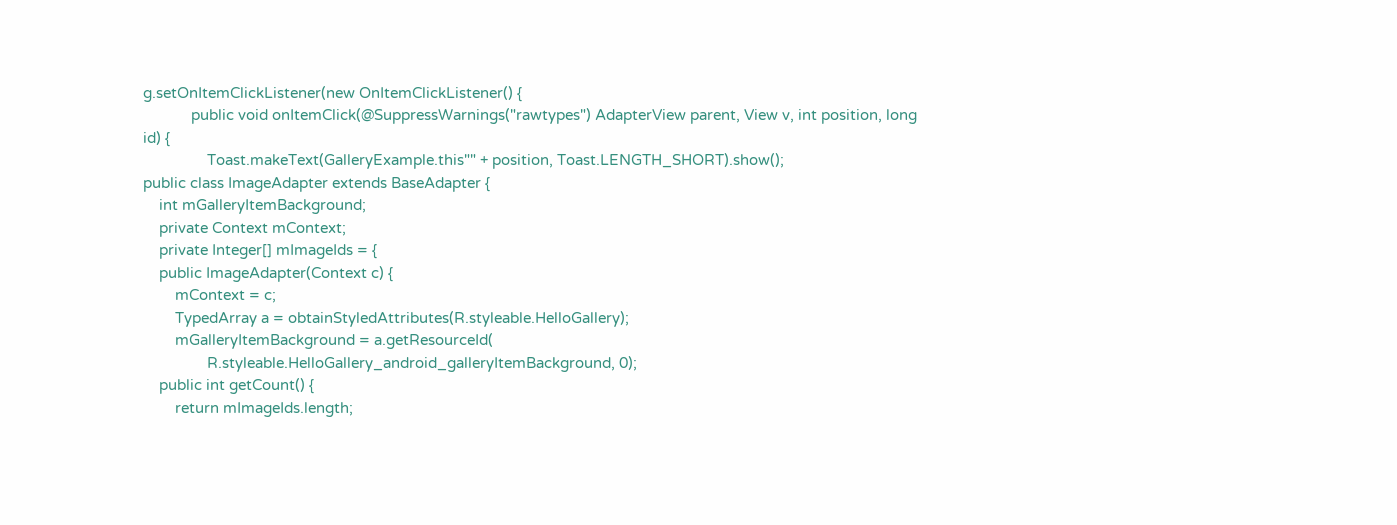g.setOnItemClickListener(new OnItemClickListener() {
            public void onItemClick(@SuppressWarnings("rawtypes") AdapterView parent, View v, int position, long id) {
                Toast.makeText(GalleryExample.this"" + position, Toast.LENGTH_SHORT).show();
public class ImageAdapter extends BaseAdapter {
    int mGalleryItemBackground;
    private Context mContext;
    private Integer[] mImageIds = {
    public ImageAdapter(Context c) {
        mContext = c;
        TypedArray a = obtainStyledAttributes(R.styleable.HelloGallery);
        mGalleryItemBackground = a.getResourceId(
                R.styleable.HelloGallery_android_galleryItemBackground, 0);
    public int getCount() {
        return mImageIds.length;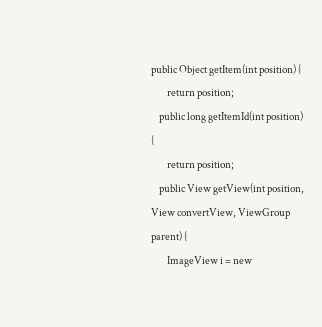public Object getItem(int position) {
        return position;
    public long getItemId(int position) {
        return position;
    public View getView(int position, View convertView, ViewGroup parent) {
        ImageView i = new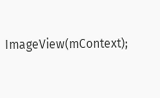ImageView(mContext);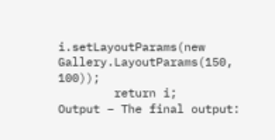i.setLayoutParams(new Gallery.LayoutParams(150, 100));
        return i;
Output – The final output: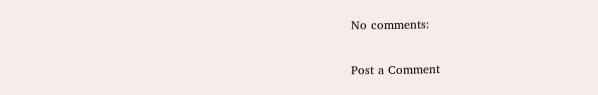No comments:

Post a Comment